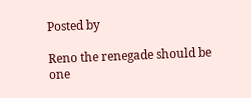Posted by

Reno the renegade should be one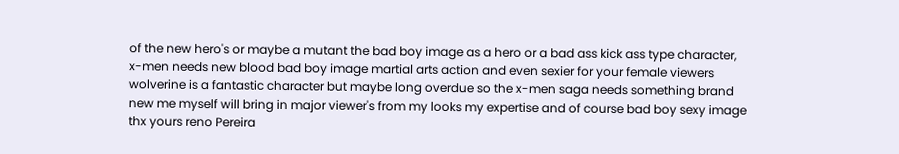of the new hero's or maybe a mutant the bad boy image as a hero or a bad ass kick ass type character, x-men needs new blood bad boy image martial arts action and even sexier for your female viewers wolverine is a fantastic character but maybe long overdue so the x-men saga needs something brand new me myself will bring in major viewer's from my looks my expertise and of course bad boy sexy image thx yours reno Pereira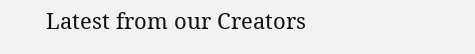Latest from our Creators